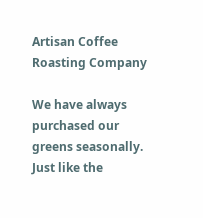Artisan Coffee Roasting Company

We have always purchased our greens seasonally. Just like the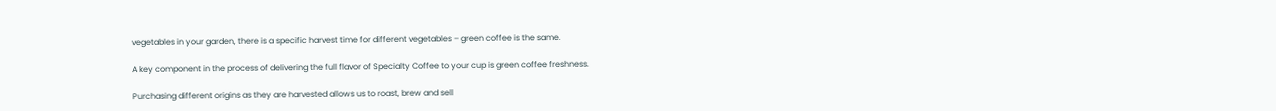vegetables in your garden, there is a specific harvest time for different vegetables – green coffee is the same.

A key component in the process of delivering the full flavor of Specialty Coffee to your cup is green coffee freshness.

Purchasing different origins as they are harvested allows us to roast, brew and sell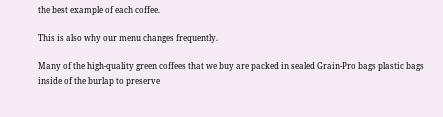the best example of each coffee.

This is also why our menu changes frequently.

Many of the high-quality green coffees that we buy are packed in sealed Grain-Pro bags plastic bags inside of the burlap to preserve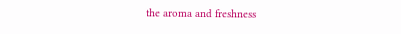the aroma and freshness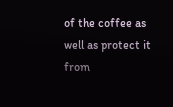of the coffee as well as protect it from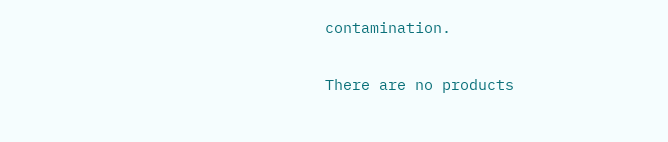contamination.

There are no products